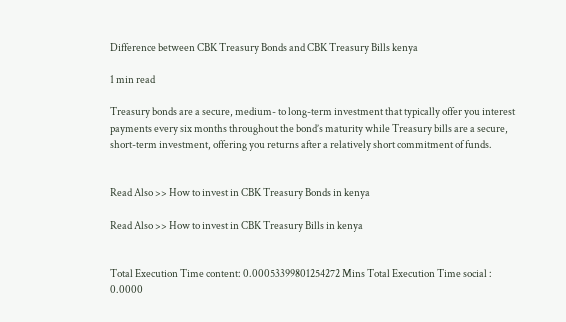Difference between CBK Treasury Bonds and CBK Treasury Bills kenya

1 min read

Treasury bonds are a secure, medium- to long-term investment that typically offer you interest payments every six months throughout the bond’s maturity while Treasury bills are a secure, short-term investment, offering you returns after a relatively short commitment of funds.


Read Also >> How to invest in CBK Treasury Bonds in kenya

Read Also >> How to invest in CBK Treasury Bills in kenya


Total Execution Time content: 0.00053399801254272 Mins Total Execution Time social : 0.0000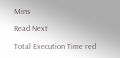Mins

Read Next

Total Execution Time red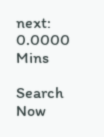next: 0.0000 Mins

Search Now